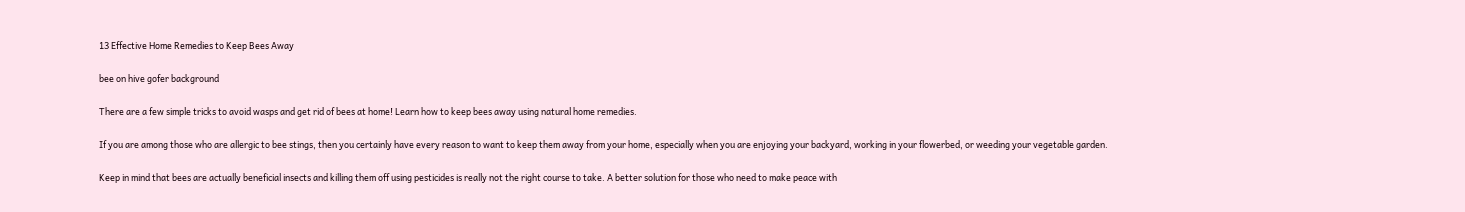13 Effective Home Remedies to Keep Bees Away

bee on hive gofer background

There are a few simple tricks to avoid wasps and get rid of bees at home! Learn how to keep bees away using natural home remedies.

If you are among those who are allergic to bee stings, then you certainly have every reason to want to keep them away from your home, especially when you are enjoying your backyard, working in your flowerbed, or weeding your vegetable garden.

Keep in mind that bees are actually beneficial insects and killing them off using pesticides is really not the right course to take. A better solution for those who need to make peace with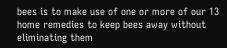bees is to make use of one or more of our 13 home remedies to keep bees away without eliminating them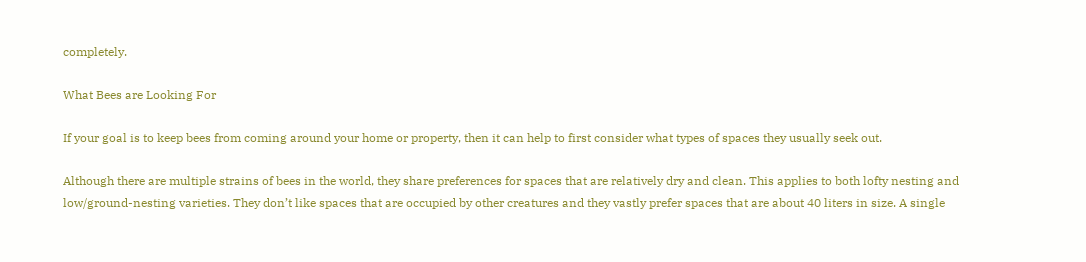completely.

What Bees are Looking For

If your goal is to keep bees from coming around your home or property, then it can help to first consider what types of spaces they usually seek out.

Although there are multiple strains of bees in the world, they share preferences for spaces that are relatively dry and clean. This applies to both lofty nesting and low/ground-nesting varieties. They don’t like spaces that are occupied by other creatures and they vastly prefer spaces that are about 40 liters in size. A single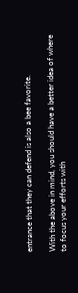entrance that they can defend is also a bee favorite.

With the above in mind, you should have a better idea of where to focus your efforts with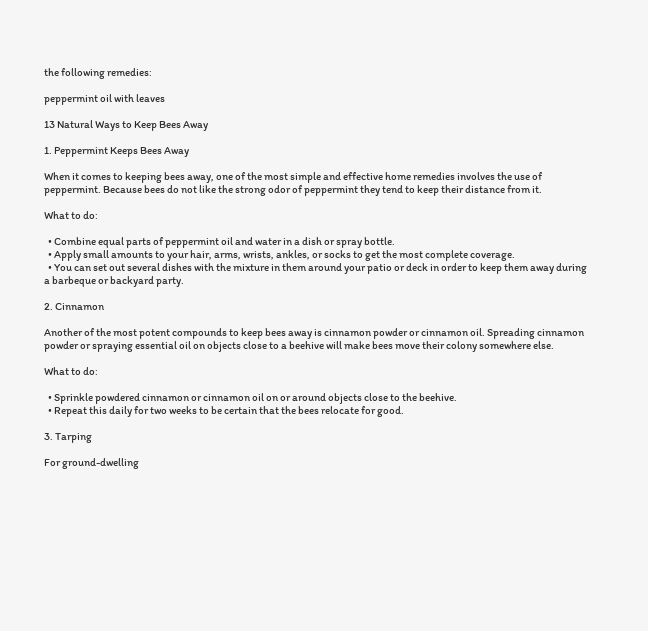the following remedies:

peppermint oil with leaves

13 Natural Ways to Keep Bees Away

1. Peppermint Keeps Bees Away

When it comes to keeping bees away, one of the most simple and effective home remedies involves the use of peppermint. Because bees do not like the strong odor of peppermint they tend to keep their distance from it.

What to do:

  • Combine equal parts of peppermint oil and water in a dish or spray bottle.
  • Apply small amounts to your hair, arms, wrists, ankles, or socks to get the most complete coverage.
  • You can set out several dishes with the mixture in them around your patio or deck in order to keep them away during a barbeque or backyard party.

2. Cinnamon

Another of the most potent compounds to keep bees away is cinnamon powder or cinnamon oil. Spreading cinnamon powder or spraying essential oil on objects close to a beehive will make bees move their colony somewhere else.

What to do:

  • Sprinkle powdered cinnamon or cinnamon oil on or around objects close to the beehive.
  • Repeat this daily for two weeks to be certain that the bees relocate for good.

3. Tarping

For ground-dwelling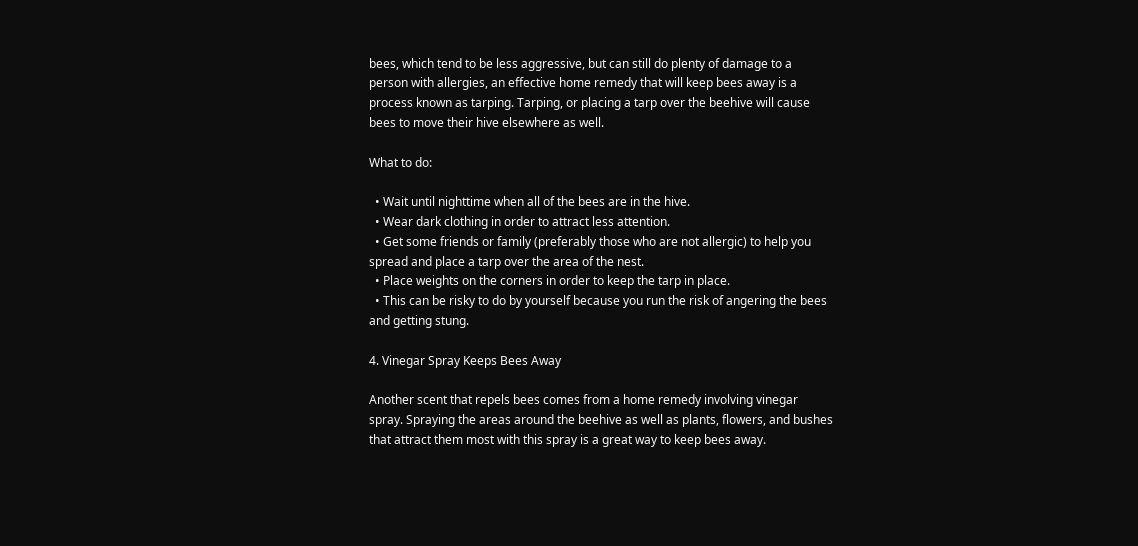bees, which tend to be less aggressive, but can still do plenty of damage to a person with allergies, an effective home remedy that will keep bees away is a process known as tarping. Tarping, or placing a tarp over the beehive will cause bees to move their hive elsewhere as well.

What to do:

  • Wait until nighttime when all of the bees are in the hive.
  • Wear dark clothing in order to attract less attention.
  • Get some friends or family (preferably those who are not allergic) to help you spread and place a tarp over the area of the nest.
  • Place weights on the corners in order to keep the tarp in place.
  • This can be risky to do by yourself because you run the risk of angering the bees and getting stung.

4. Vinegar Spray Keeps Bees Away

Another scent that repels bees comes from a home remedy involving vinegar spray. Spraying the areas around the beehive as well as plants, flowers, and bushes that attract them most with this spray is a great way to keep bees away.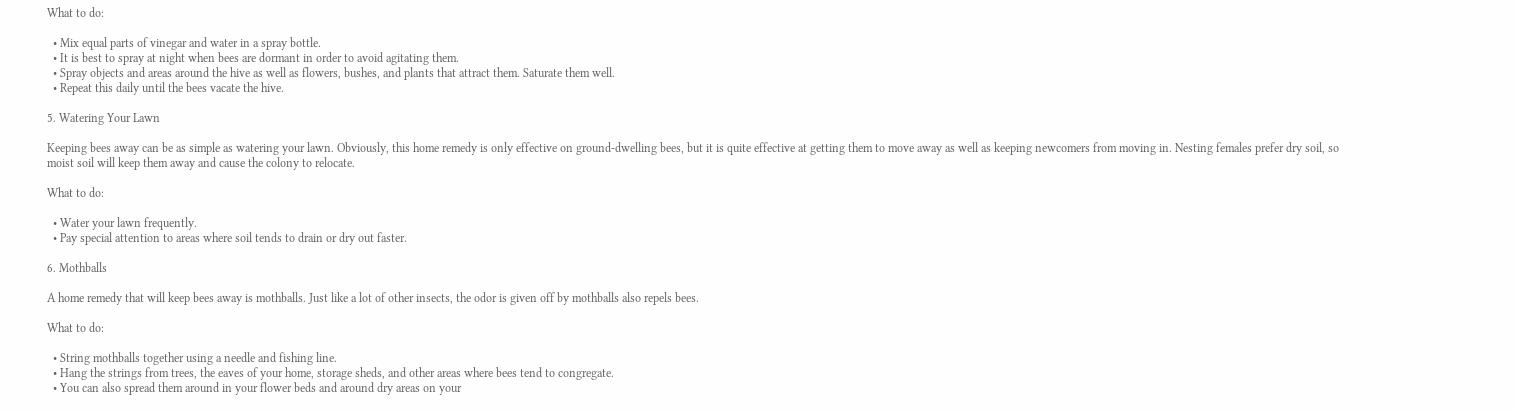What to do:

  • Mix equal parts of vinegar and water in a spray bottle.
  • It is best to spray at night when bees are dormant in order to avoid agitating them.
  • Spray objects and areas around the hive as well as flowers, bushes, and plants that attract them. Saturate them well.
  • Repeat this daily until the bees vacate the hive.

5. Watering Your Lawn

Keeping bees away can be as simple as watering your lawn. Obviously, this home remedy is only effective on ground-dwelling bees, but it is quite effective at getting them to move away as well as keeping newcomers from moving in. Nesting females prefer dry soil, so moist soil will keep them away and cause the colony to relocate.

What to do:

  • Water your lawn frequently.
  • Pay special attention to areas where soil tends to drain or dry out faster.

6. Mothballs

A home remedy that will keep bees away is mothballs. Just like a lot of other insects, the odor is given off by mothballs also repels bees.

What to do:

  • String mothballs together using a needle and fishing line.
  • Hang the strings from trees, the eaves of your home, storage sheds, and other areas where bees tend to congregate.
  • You can also spread them around in your flower beds and around dry areas on your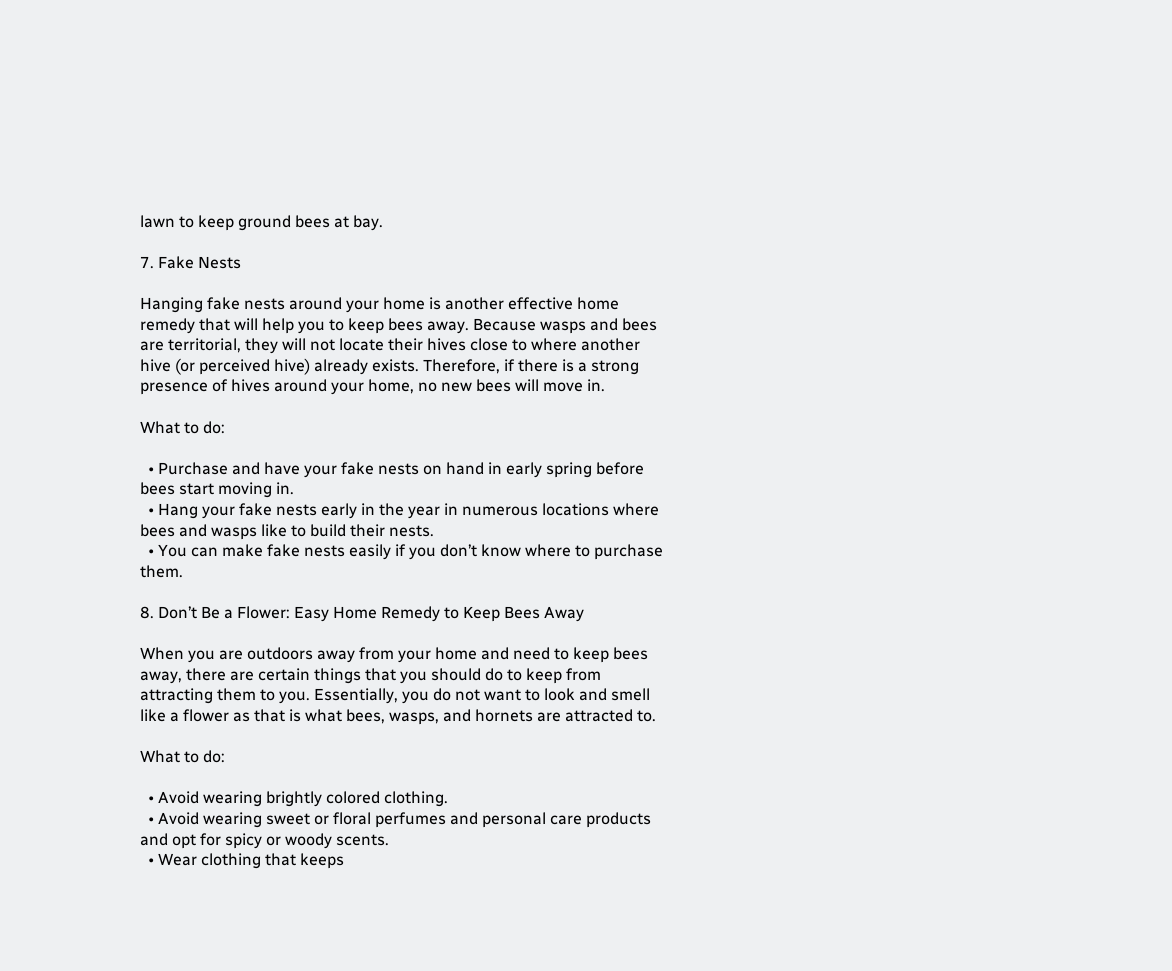lawn to keep ground bees at bay.

7. Fake Nests

Hanging fake nests around your home is another effective home remedy that will help you to keep bees away. Because wasps and bees are territorial, they will not locate their hives close to where another hive (or perceived hive) already exists. Therefore, if there is a strong presence of hives around your home, no new bees will move in.

What to do:

  • Purchase and have your fake nests on hand in early spring before bees start moving in.
  • Hang your fake nests early in the year in numerous locations where bees and wasps like to build their nests.
  • You can make fake nests easily if you don’t know where to purchase them.

8. Don’t Be a Flower: Easy Home Remedy to Keep Bees Away

When you are outdoors away from your home and need to keep bees away, there are certain things that you should do to keep from attracting them to you. Essentially, you do not want to look and smell like a flower as that is what bees, wasps, and hornets are attracted to.

What to do:

  • Avoid wearing brightly colored clothing.
  • Avoid wearing sweet or floral perfumes and personal care products and opt for spicy or woody scents.
  • Wear clothing that keeps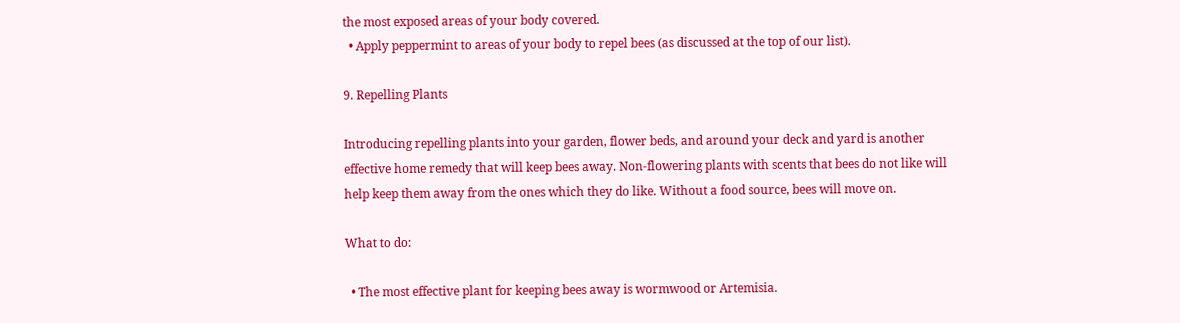the most exposed areas of your body covered.
  • Apply peppermint to areas of your body to repel bees (as discussed at the top of our list).

9. Repelling Plants

Introducing repelling plants into your garden, flower beds, and around your deck and yard is another effective home remedy that will keep bees away. Non-flowering plants with scents that bees do not like will help keep them away from the ones which they do like. Without a food source, bees will move on.

What to do:

  • The most effective plant for keeping bees away is wormwood or Artemisia.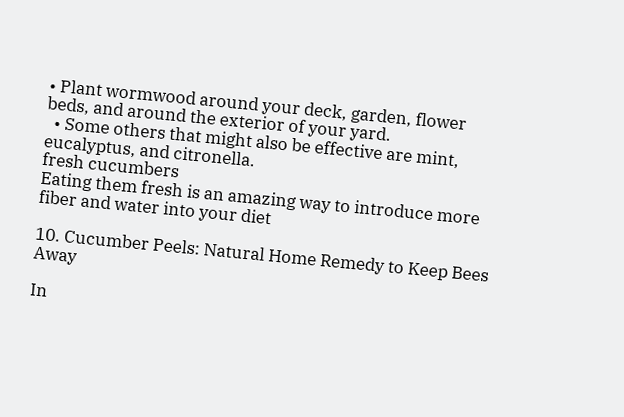• Plant wormwood around your deck, garden, flower beds, and around the exterior of your yard.
  • Some others that might also be effective are mint, eucalyptus, and citronella.
fresh cucumbers
Eating them fresh is an amazing way to introduce more fiber and water into your diet

10. Cucumber Peels: Natural Home Remedy to Keep Bees Away

In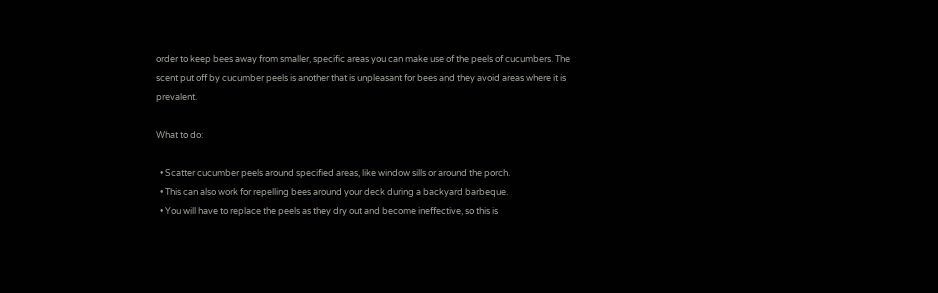order to keep bees away from smaller, specific areas you can make use of the peels of cucumbers. The scent put off by cucumber peels is another that is unpleasant for bees and they avoid areas where it is prevalent.

What to do:

  • Scatter cucumber peels around specified areas, like window sills or around the porch.
  • This can also work for repelling bees around your deck during a backyard barbeque.
  • You will have to replace the peels as they dry out and become ineffective, so this is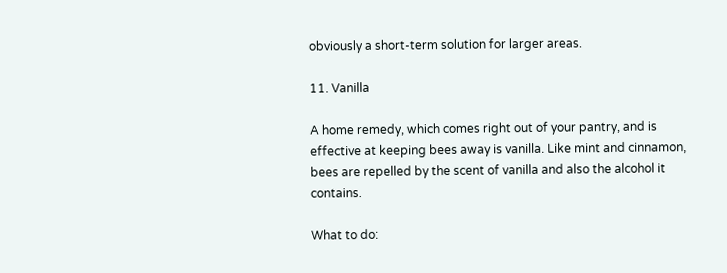obviously a short-term solution for larger areas.

11. Vanilla

A home remedy, which comes right out of your pantry, and is effective at keeping bees away is vanilla. Like mint and cinnamon, bees are repelled by the scent of vanilla and also the alcohol it contains.

What to do: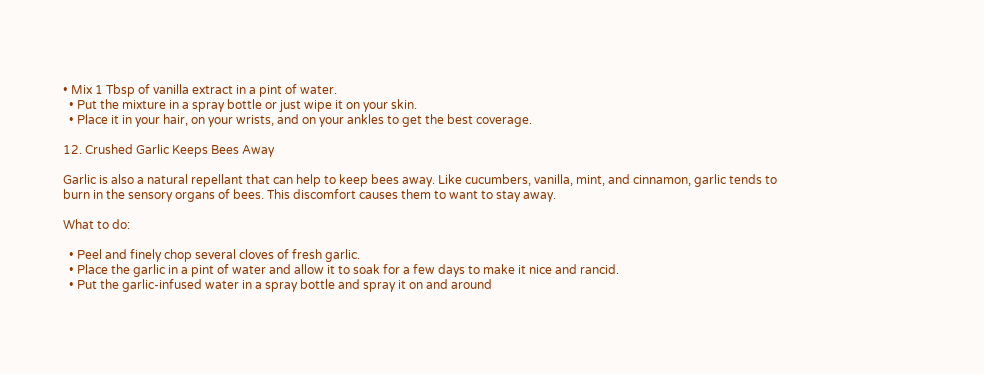• Mix 1 Tbsp of vanilla extract in a pint of water.
  • Put the mixture in a spray bottle or just wipe it on your skin.
  • Place it in your hair, on your wrists, and on your ankles to get the best coverage.

12. Crushed Garlic Keeps Bees Away

Garlic is also a natural repellant that can help to keep bees away. Like cucumbers, vanilla, mint, and cinnamon, garlic tends to burn in the sensory organs of bees. This discomfort causes them to want to stay away.

What to do:

  • Peel and finely chop several cloves of fresh garlic.
  • Place the garlic in a pint of water and allow it to soak for a few days to make it nice and rancid.
  • Put the garlic-infused water in a spray bottle and spray it on and around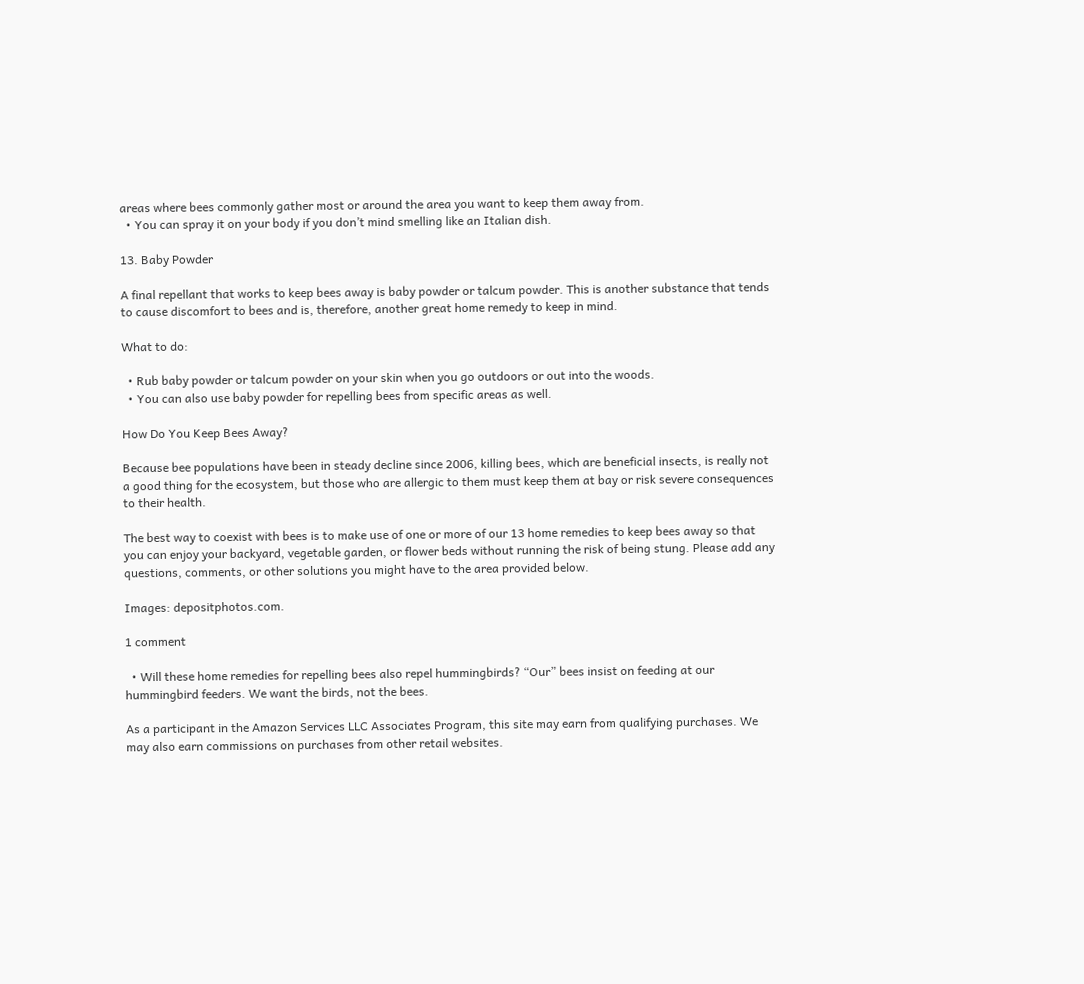areas where bees commonly gather most or around the area you want to keep them away from.
  • You can spray it on your body if you don’t mind smelling like an Italian dish.

13. Baby Powder

A final repellant that works to keep bees away is baby powder or talcum powder. This is another substance that tends to cause discomfort to bees and is, therefore, another great home remedy to keep in mind.

What to do:

  • Rub baby powder or talcum powder on your skin when you go outdoors or out into the woods.
  • You can also use baby powder for repelling bees from specific areas as well.

How Do You Keep Bees Away?

Because bee populations have been in steady decline since 2006, killing bees, which are beneficial insects, is really not a good thing for the ecosystem, but those who are allergic to them must keep them at bay or risk severe consequences to their health.

The best way to coexist with bees is to make use of one or more of our 13 home remedies to keep bees away so that you can enjoy your backyard, vegetable garden, or flower beds without running the risk of being stung. Please add any questions, comments, or other solutions you might have to the area provided below.

Images: depositphotos.com.

1 comment

  • Will these home remedies for repelling bees also repel hummingbirds? “Our” bees insist on feeding at our hummingbird feeders. We want the birds, not the bees.

As a participant in the Amazon Services LLC Associates Program, this site may earn from qualifying purchases. We may also earn commissions on purchases from other retail websites.